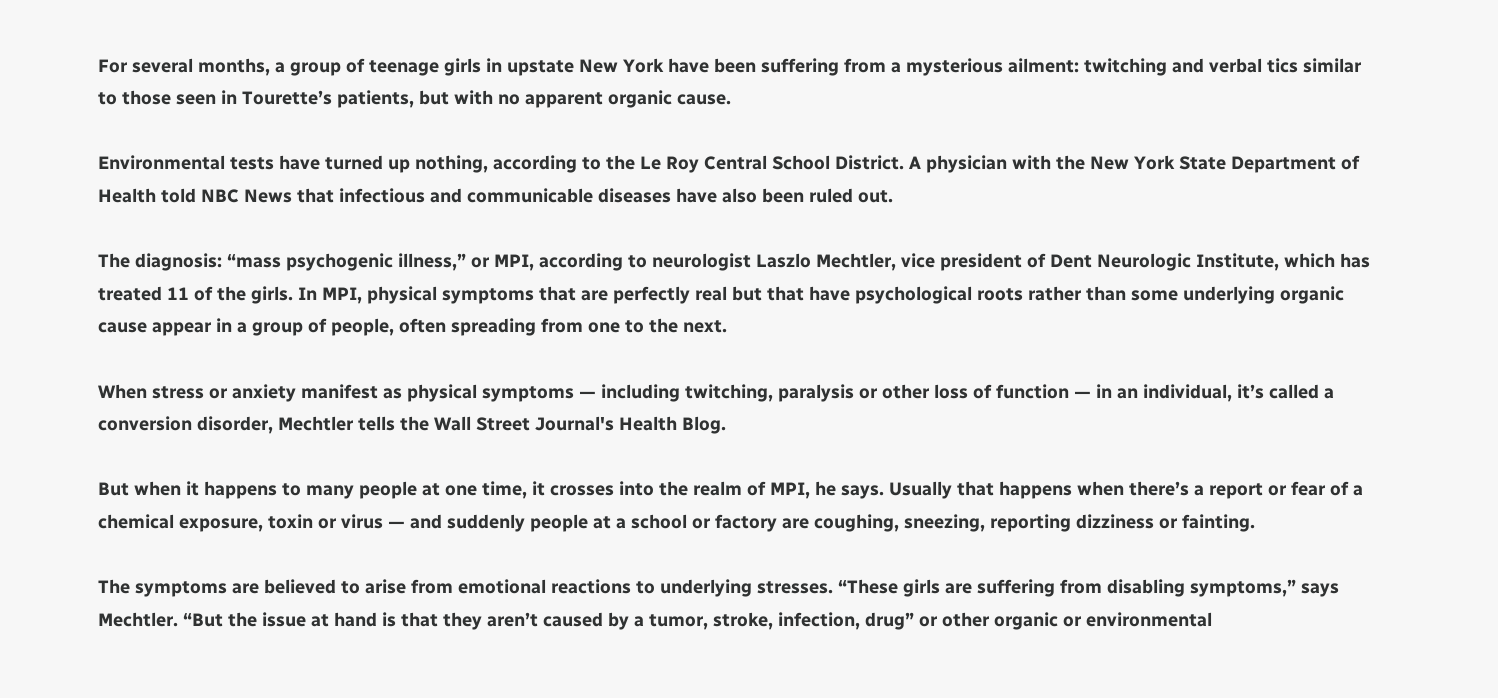For several months, a group of teenage girls in upstate New York have been suffering from a mysterious ailment: twitching and verbal tics similar to those seen in Tourette’s patients, but with no apparent organic cause.

Environmental tests have turned up nothing, according to the Le Roy Central School District. A physician with the New York State Department of Health told NBC News that infectious and communicable diseases have also been ruled out.

The diagnosis: “mass psychogenic illness,” or MPI, according to neurologist Laszlo Mechtler, vice president of Dent Neurologic Institute, which has treated 11 of the girls. In MPI, physical symptoms that are perfectly real but that have psychological roots rather than some underlying organic cause appear in a group of people, often spreading from one to the next.

When stress or anxiety manifest as physical symptoms — including twitching, paralysis or other loss of function — in an individual, it’s called a conversion disorder, Mechtler tells the Wall Street Journal's Health Blog.

But when it happens to many people at one time, it crosses into the realm of MPI, he says. Usually that happens when there’s a report or fear of a chemical exposure, toxin or virus — and suddenly people at a school or factory are coughing, sneezing, reporting dizziness or fainting.

The symptoms are believed to arise from emotional reactions to underlying stresses. “These girls are suffering from disabling symptoms,” says Mechtler. “But the issue at hand is that they aren’t caused by a tumor, stroke, infection, drug” or other organic or environmental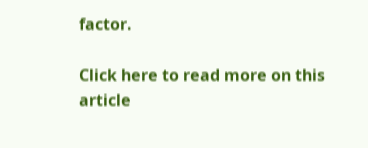factor.

Click here to read more on this article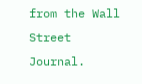from the Wall Street Journal.